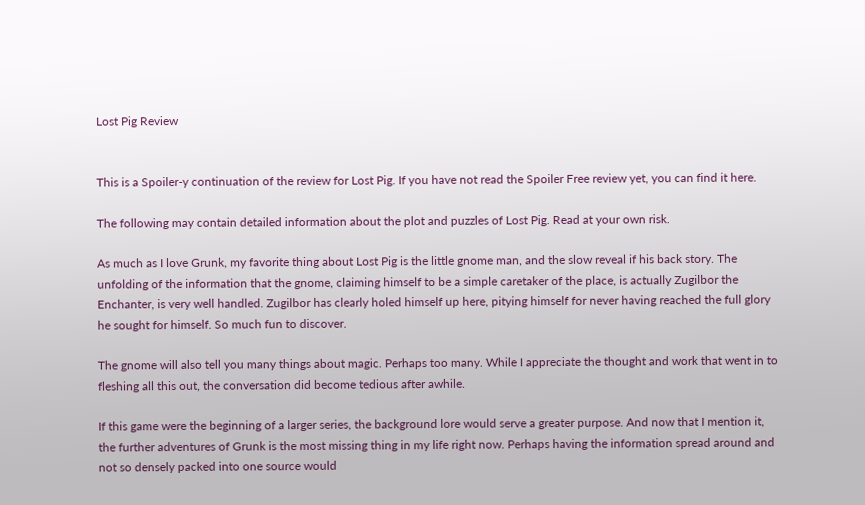Lost Pig Review


This is a Spoiler-y continuation of the review for Lost Pig. If you have not read the Spoiler Free review yet, you can find it here.

The following may contain detailed information about the plot and puzzles of Lost Pig. Read at your own risk.

As much as I love Grunk, my favorite thing about Lost Pig is the little gnome man, and the slow reveal if his back story. The unfolding of the information that the gnome, claiming himself to be a simple caretaker of the place, is actually Zugilbor the Enchanter, is very well handled. Zugilbor has clearly holed himself up here, pitying himself for never having reached the full glory he sought for himself. So much fun to discover.

The gnome will also tell you many things about magic. Perhaps too many. While I appreciate the thought and work that went in to fleshing all this out, the conversation did become tedious after awhile.

If this game were the beginning of a larger series, the background lore would serve a greater purpose. And now that I mention it, the further adventures of Grunk is the most missing thing in my life right now. Perhaps having the information spread around and not so densely packed into one source would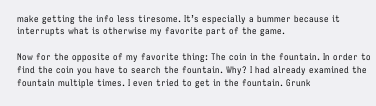make getting the info less tiresome. It’s especially a bummer because it interrupts what is otherwise my favorite part of the game.

Now for the opposite of my favorite thing: The coin in the fountain. In order to find the coin you have to search the fountain. Why? I had already examined the fountain multiple times. I even tried to get in the fountain. Grunk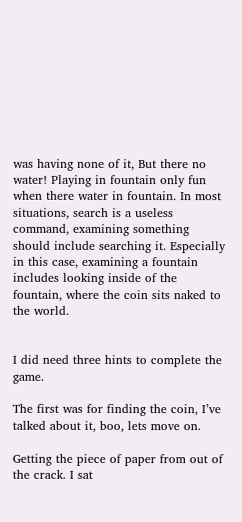was having none of it, But there no water! Playing in fountain only fun when there water in fountain. In most situations, search is a useless command, examining something should include searching it. Especially in this case, examining a fountain includes looking inside of the fountain, where the coin sits naked to the world.


I did need three hints to complete the game.

The first was for finding the coin, I’ve talked about it, boo, lets move on.

Getting the piece of paper from out of the crack. I sat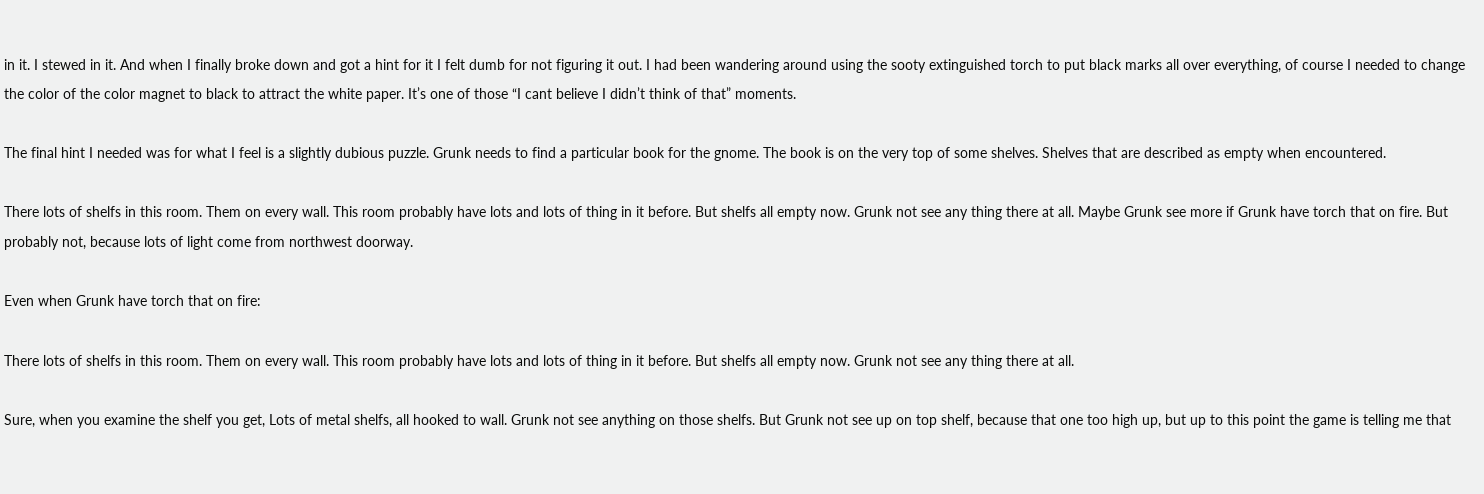in it. I stewed in it. And when I finally broke down and got a hint for it I felt dumb for not figuring it out. I had been wandering around using the sooty extinguished torch to put black marks all over everything, of course I needed to change the color of the color magnet to black to attract the white paper. It’s one of those “I cant believe I didn’t think of that” moments.

The final hint I needed was for what I feel is a slightly dubious puzzle. Grunk needs to find a particular book for the gnome. The book is on the very top of some shelves. Shelves that are described as empty when encountered.

There lots of shelfs in this room. Them on every wall. This room probably have lots and lots of thing in it before. But shelfs all empty now. Grunk not see any thing there at all. Maybe Grunk see more if Grunk have torch that on fire. But probably not, because lots of light come from northwest doorway.

Even when Grunk have torch that on fire:

There lots of shelfs in this room. Them on every wall. This room probably have lots and lots of thing in it before. But shelfs all empty now. Grunk not see any thing there at all.

Sure, when you examine the shelf you get, Lots of metal shelfs, all hooked to wall. Grunk not see anything on those shelfs. But Grunk not see up on top shelf, because that one too high up, but up to this point the game is telling me that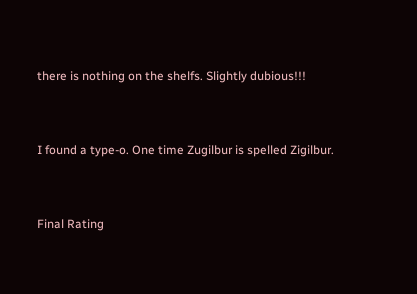there is nothing on the shelfs. Slightly dubious!!!


I found a type-o. One time Zugilbur is spelled Zigilbur.


Final Rating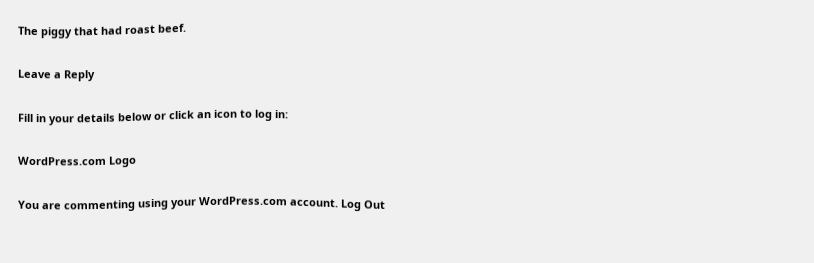The piggy that had roast beef.

Leave a Reply

Fill in your details below or click an icon to log in:

WordPress.com Logo

You are commenting using your WordPress.com account. Log Out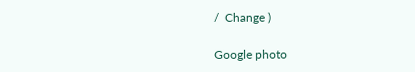/  Change )

Google photo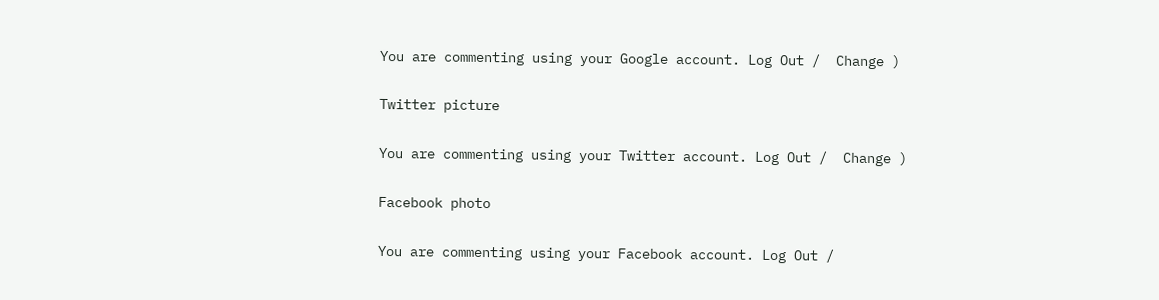You are commenting using your Google account. Log Out /  Change )

Twitter picture

You are commenting using your Twitter account. Log Out /  Change )

Facebook photo

You are commenting using your Facebook account. Log Out /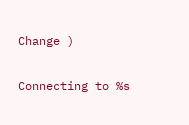Change )

Connecting to %s